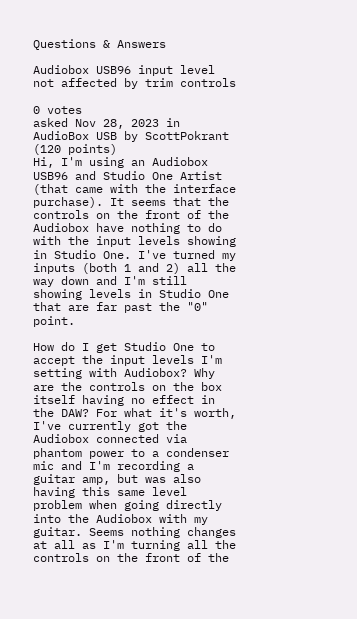Questions & Answers

Audiobox USB96 input level not affected by trim controls

0 votes
asked Nov 28, 2023 in AudioBox USB by ScottPokrant (120 points)
Hi, I'm using an Audiobox USB96 and Studio One Artist (that came with the interface purchase). It seems that the controls on the front of the Audiobox have nothing to do with the input levels showing in Studio One. I've turned my inputs (both 1 and 2) all the way down and I'm still showing levels in Studio One that are far past the "0" point.

How do I get Studio One to accept the input levels I'm setting with Audiobox? Why are the controls on the box itself having no effect in the DAW? For what it's worth, I've currently got the Audiobox connected via phantom power to a condenser mic and I'm recording a guitar amp, but was also having this same level problem when going directly into the Audiobox with my guitar. Seems nothing changes at all as I'm turning all the controls on the front of the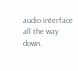audio interface all the way down.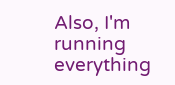Also, I'm running everything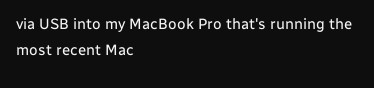via USB into my MacBook Pro that's running the most recent Mac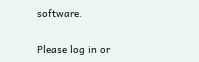software.

Please log in or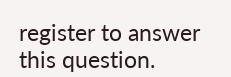register to answer this question.